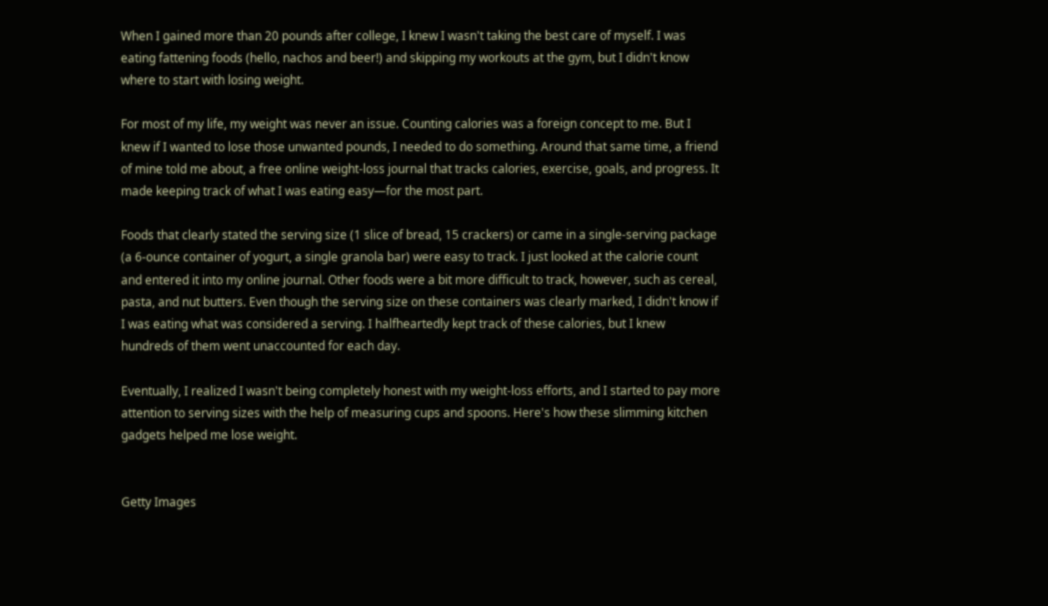When I gained more than 20 pounds after college, I knew I wasn't taking the best care of myself. I was eating fattening foods (hello, nachos and beer!) and skipping my workouts at the gym, but I didn't know where to start with losing weight.

For most of my life, my weight was never an issue. Counting calories was a foreign concept to me. But I knew if I wanted to lose those unwanted pounds, I needed to do something. Around that same time, a friend of mine told me about, a free online weight-loss journal that tracks calories, exercise, goals, and progress. It made keeping track of what I was eating easy—for the most part.

Foods that clearly stated the serving size (1 slice of bread, 15 crackers) or came in a single-serving package (a 6-ounce container of yogurt, a single granola bar) were easy to track. I just looked at the calorie count and entered it into my online journal. Other foods were a bit more difficult to track, however, such as cereal, pasta, and nut butters. Even though the serving size on these containers was clearly marked, I didn't know if I was eating what was considered a serving. I halfheartedly kept track of these calories, but I knew hundreds of them went unaccounted for each day.

Eventually, I realized I wasn't being completely honest with my weight-loss efforts, and I started to pay more attention to serving sizes with the help of measuring cups and spoons. Here's how these slimming kitchen gadgets helped me lose weight.


Getty Images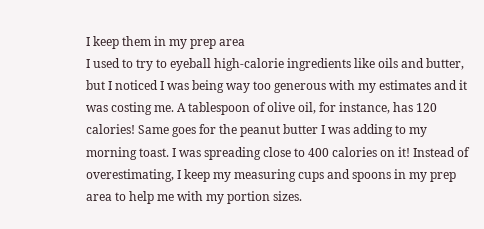I keep them in my prep area
I used to try to eyeball high-calorie ingredients like oils and butter, but I noticed I was being way too generous with my estimates and it was costing me. A tablespoon of olive oil, for instance, has 120 calories! Same goes for the peanut butter I was adding to my morning toast. I was spreading close to 400 calories on it! Instead of overestimating, I keep my measuring cups and spoons in my prep area to help me with my portion sizes.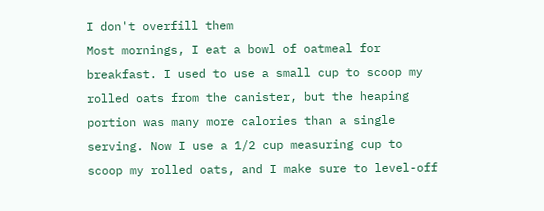I don't overfill them
Most mornings, I eat a bowl of oatmeal for breakfast. I used to use a small cup to scoop my rolled oats from the canister, but the heaping portion was many more calories than a single serving. Now I use a 1/2 cup measuring cup to scoop my rolled oats, and I make sure to level-off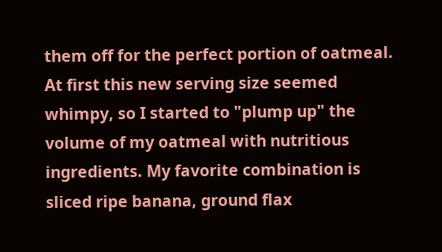them off for the perfect portion of oatmeal. At first this new serving size seemed whimpy, so I started to "plump up" the volume of my oatmeal with nutritious ingredients. My favorite combination is sliced ripe banana, ground flax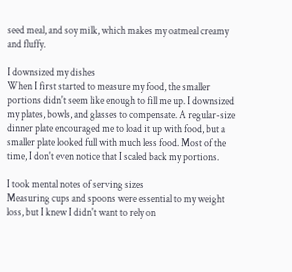seed meal, and soy milk, which makes my oatmeal creamy and fluffy.

I downsized my dishes
When I first started to measure my food, the smaller portions didn't seem like enough to fill me up. I downsized my plates, bowls, and glasses to compensate. A regular-size dinner plate encouraged me to load it up with food, but a smaller plate looked full with much less food. Most of the time, I don't even notice that I scaled back my portions.

I took mental notes of serving sizes
Measuring cups and spoons were essential to my weight loss, but I knew I didn't want to rely on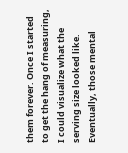them forever. Once I started to get the hang of measuring, I could visualize what the serving size looked like. Eventually, those mental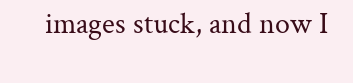images stuck, and now I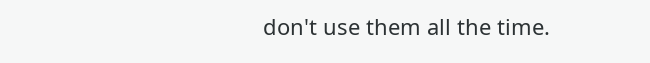don't use them all the time.